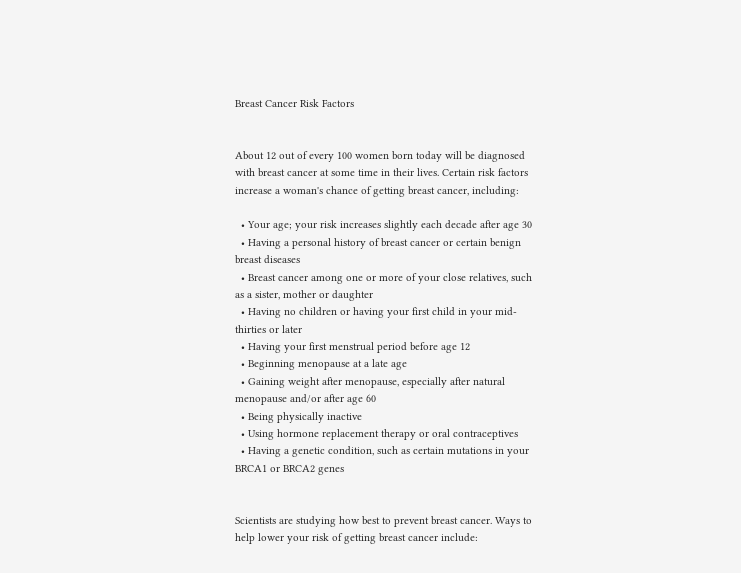Breast Cancer Risk Factors


About 12 out of every 100 women born today will be diagnosed with breast cancer at some time in their lives. Certain risk factors increase a woman's chance of getting breast cancer, including:

  • Your age; your risk increases slightly each decade after age 30
  • Having a personal history of breast cancer or certain benign breast diseases
  • Breast cancer among one or more of your close relatives, such as a sister, mother or daughter
  • Having no children or having your first child in your mid-thirties or later
  • Having your first menstrual period before age 12
  • Beginning menopause at a late age
  • Gaining weight after menopause, especially after natural menopause and/or after age 60
  • Being physically inactive
  • Using hormone replacement therapy or oral contraceptives
  • Having a genetic condition, such as certain mutations in your BRCA1 or BRCA2 genes


Scientists are studying how best to prevent breast cancer. Ways to help lower your risk of getting breast cancer include: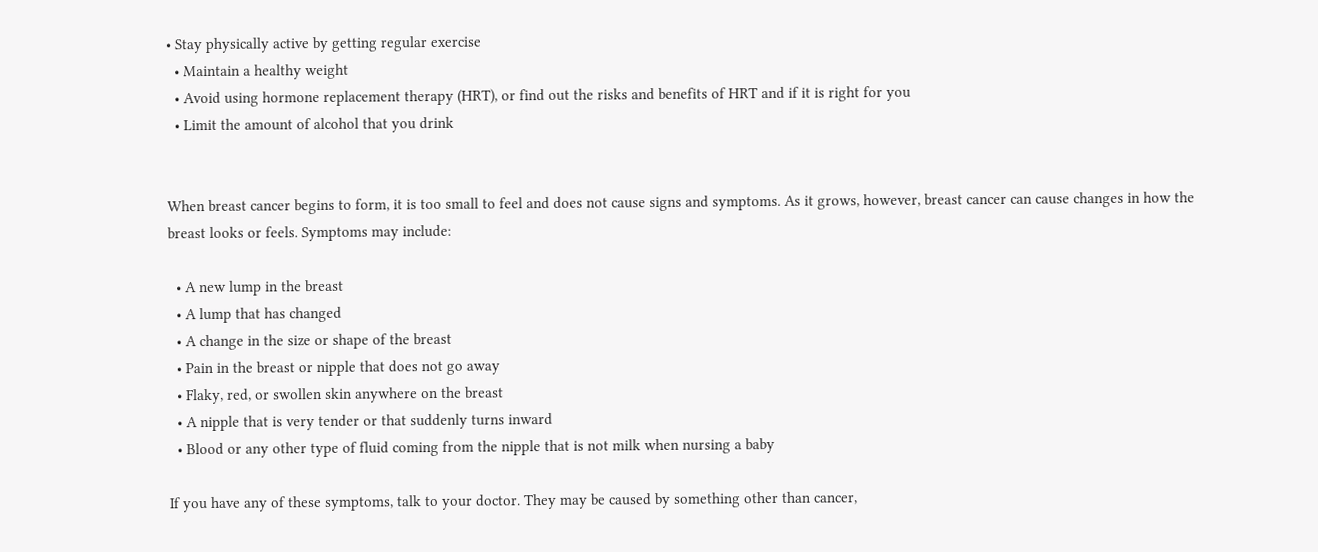• Stay physically active by getting regular exercise
  • Maintain a healthy weight
  • Avoid using hormone replacement therapy (HRT), or find out the risks and benefits of HRT and if it is right for you
  • Limit the amount of alcohol that you drink


When breast cancer begins to form, it is too small to feel and does not cause signs and symptoms. As it grows, however, breast cancer can cause changes in how the breast looks or feels. Symptoms may include:

  • A new lump in the breast
  • A lump that has changed
  • A change in the size or shape of the breast
  • Pain in the breast or nipple that does not go away
  • Flaky, red, or swollen skin anywhere on the breast
  • A nipple that is very tender or that suddenly turns inward
  • Blood or any other type of fluid coming from the nipple that is not milk when nursing a baby

If you have any of these symptoms, talk to your doctor. They may be caused by something other than cancer,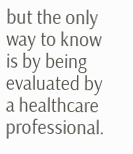but the only way to know is by being evaluated by a healthcare professional.